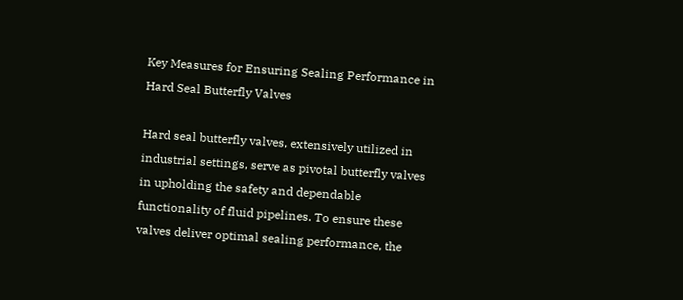Key Measures for Ensuring Sealing Performance in Hard Seal Butterfly Valves

Hard seal butterfly valves, extensively utilized in industrial settings, serve as pivotal butterfly valves in upholding the safety and dependable functionality of fluid pipelines. To ensure these valves deliver optimal sealing performance, the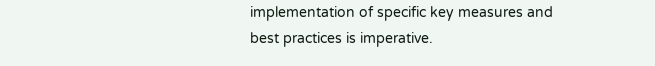implementation of specific key measures and best practices is imperative.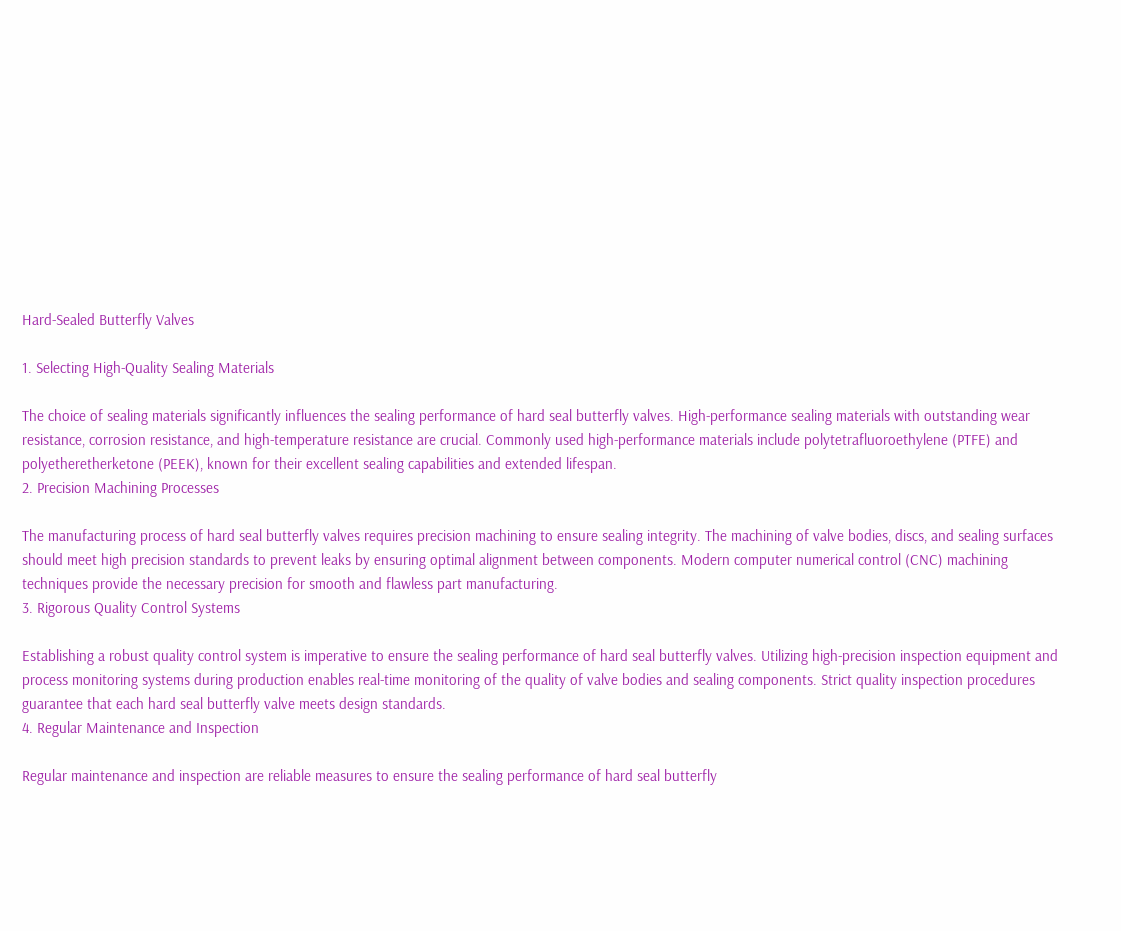Hard-Sealed Butterfly Valves

1. Selecting High-Quality Sealing Materials

The choice of sealing materials significantly influences the sealing performance of hard seal butterfly valves. High-performance sealing materials with outstanding wear resistance, corrosion resistance, and high-temperature resistance are crucial. Commonly used high-performance materials include polytetrafluoroethylene (PTFE) and polyetheretherketone (PEEK), known for their excellent sealing capabilities and extended lifespan.
2. Precision Machining Processes

The manufacturing process of hard seal butterfly valves requires precision machining to ensure sealing integrity. The machining of valve bodies, discs, and sealing surfaces should meet high precision standards to prevent leaks by ensuring optimal alignment between components. Modern computer numerical control (CNC) machining techniques provide the necessary precision for smooth and flawless part manufacturing.
3. Rigorous Quality Control Systems

Establishing a robust quality control system is imperative to ensure the sealing performance of hard seal butterfly valves. Utilizing high-precision inspection equipment and process monitoring systems during production enables real-time monitoring of the quality of valve bodies and sealing components. Strict quality inspection procedures guarantee that each hard seal butterfly valve meets design standards.
4. Regular Maintenance and Inspection

Regular maintenance and inspection are reliable measures to ensure the sealing performance of hard seal butterfly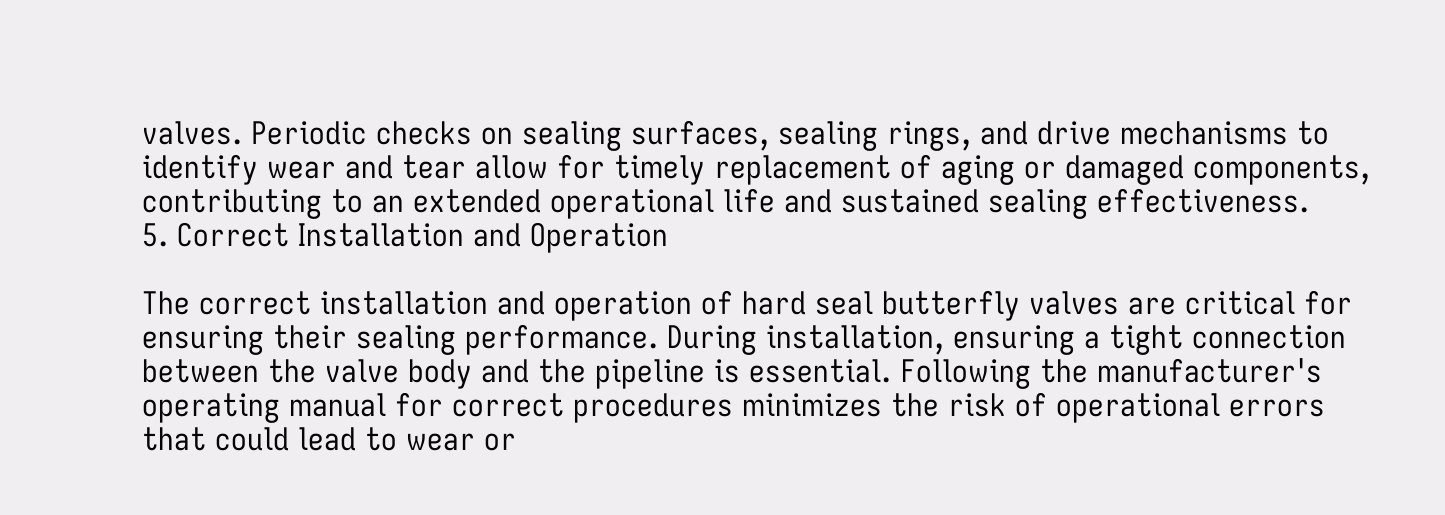valves. Periodic checks on sealing surfaces, sealing rings, and drive mechanisms to identify wear and tear allow for timely replacement of aging or damaged components, contributing to an extended operational life and sustained sealing effectiveness.
5. Correct Installation and Operation

The correct installation and operation of hard seal butterfly valves are critical for ensuring their sealing performance. During installation, ensuring a tight connection between the valve body and the pipeline is essential. Following the manufacturer's operating manual for correct procedures minimizes the risk of operational errors that could lead to wear or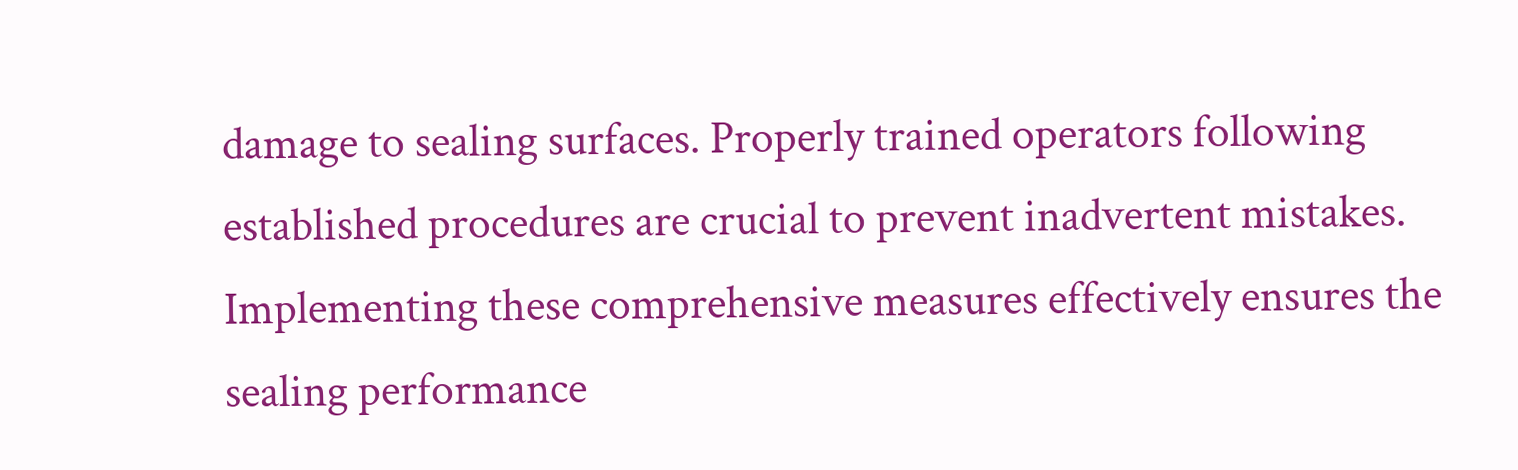damage to sealing surfaces. Properly trained operators following established procedures are crucial to prevent inadvertent mistakes.
Implementing these comprehensive measures effectively ensures the sealing performance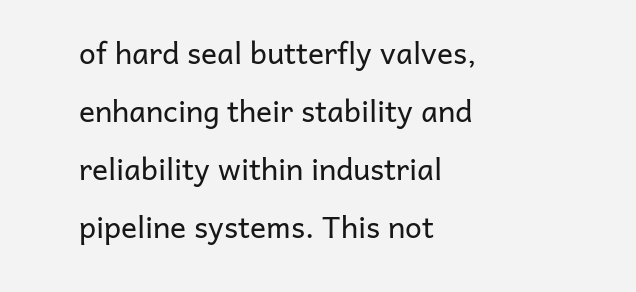of hard seal butterfly valves, enhancing their stability and reliability within industrial pipeline systems. This not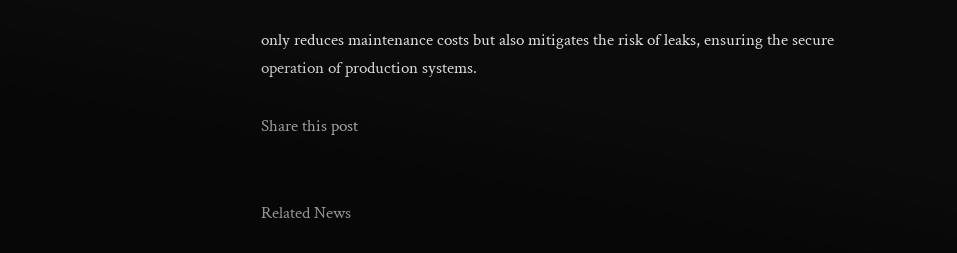only reduces maintenance costs but also mitigates the risk of leaks, ensuring the secure operation of production systems.

Share this post


Related News